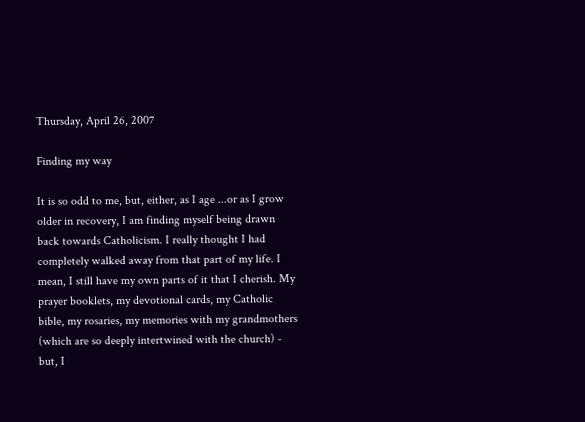Thursday, April 26, 2007

Finding my way

It is so odd to me, but, either, as I age ...or as I grow older in recovery, I am finding myself being drawn back towards Catholicism. I really thought I had completely walked away from that part of my life. I mean, I still have my own parts of it that I cherish. My prayer booklets, my devotional cards, my Catholic bible, my rosaries, my memories with my grandmothers (which are so deeply intertwined with the church) - but, I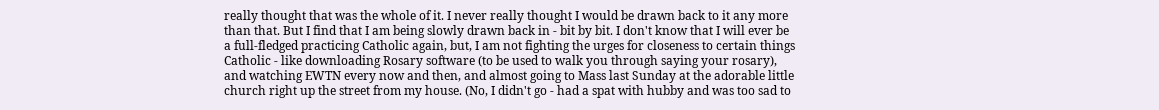really thought that was the whole of it. I never really thought I would be drawn back to it any more than that. But I find that I am being slowly drawn back in - bit by bit. I don't know that I will ever be a full-fledged practicing Catholic again, but, I am not fighting the urges for closeness to certain things Catholic - like downloading Rosary software (to be used to walk you through saying your rosary), and watching EWTN every now and then, and almost going to Mass last Sunday at the adorable little church right up the street from my house. (No, I didn't go - had a spat with hubby and was too sad to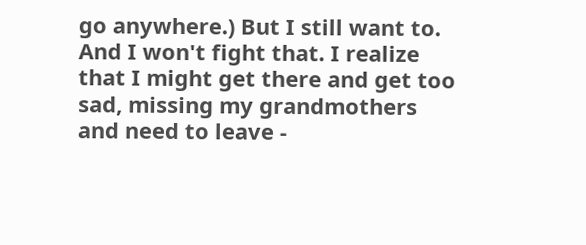go anywhere.) But I still want to. And I won't fight that. I realize that I might get there and get too sad, missing my grandmothers and need to leave -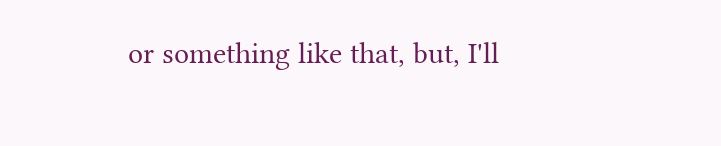or something like that, but, I'll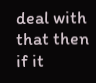deal with that then if it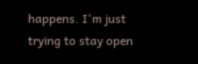happens. I'm just trying to stay open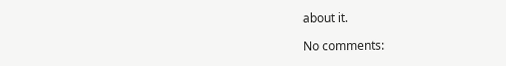about it.

No comments: